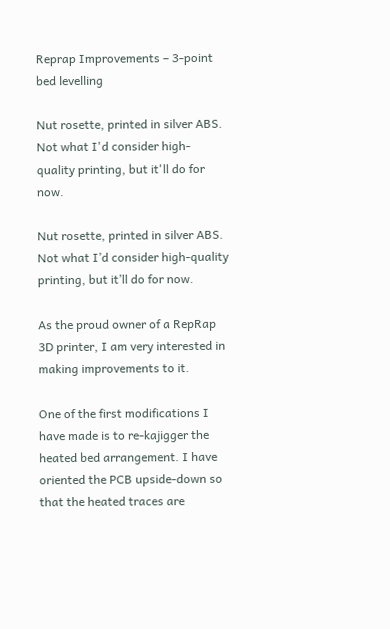Reprap Improvements – 3-point bed levelling

Nut rosette, printed in silver ABS. Not what I'd consider high-quality printing, but it'll do for now.

Nut rosette, printed in silver ABS. Not what I’d consider high-quality printing, but it’ll do for now.

As the proud owner of a RepRap 3D printer, I am very interested in making improvements to it.

One of the first modifications I have made is to re-kajigger the heated bed arrangement. I have oriented the PCB upside-down so that the heated traces are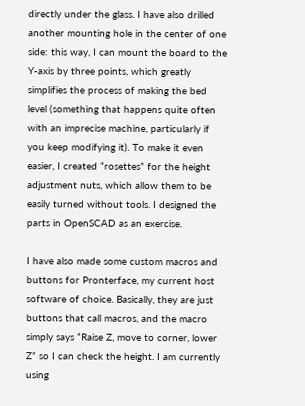directly under the glass. I have also drilled another mounting hole in the center of one side: this way, I can mount the board to the Y-axis by three points, which greatly simplifies the process of making the bed level (something that happens quite often with an imprecise machine, particularly if you keep modifying it). To make it even easier, I created “rosettes” for the height adjustment nuts, which allow them to be easily turned without tools. I designed the parts in OpenSCAD as an exercise.

I have also made some custom macros and buttons for Pronterface, my current host software of choice. Basically, they are just buttons that call macros, and the macro simply says “Raise Z, move to corner, lower Z” so I can check the height. I am currently using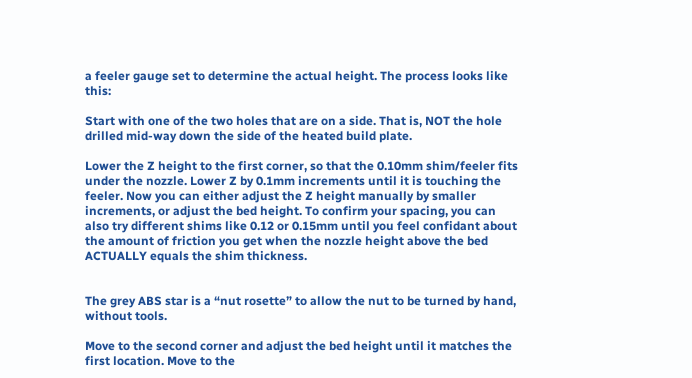a feeler gauge set to determine the actual height. The process looks like this:

Start with one of the two holes that are on a side. That is, NOT the hole drilled mid-way down the side of the heated build plate.

Lower the Z height to the first corner, so that the 0.10mm shim/feeler fits under the nozzle. Lower Z by 0.1mm increments until it is touching the feeler. Now you can either adjust the Z height manually by smaller increments, or adjust the bed height. To confirm your spacing, you can also try different shims like 0.12 or 0.15mm until you feel confidant about the amount of friction you get when the nozzle height above the bed ACTUALLY equals the shim thickness.


The grey ABS star is a “nut rosette” to allow the nut to be turned by hand, without tools.

Move to the second corner and adjust the bed height until it matches the first location. Move to the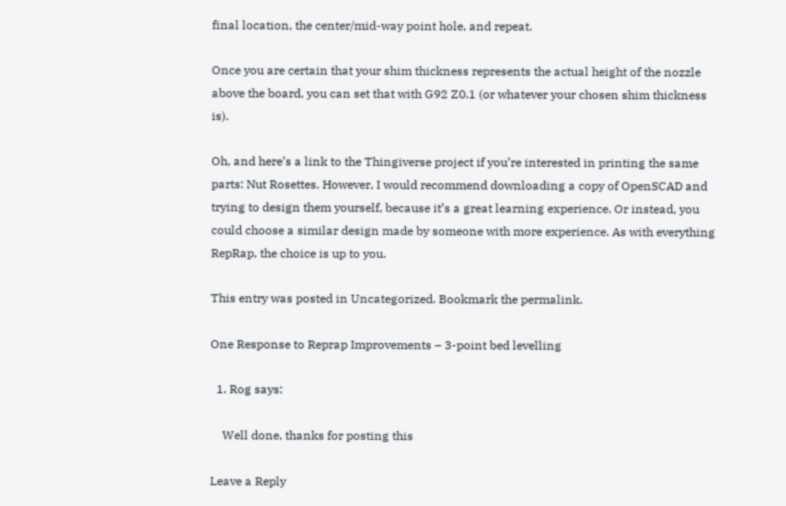final location, the center/mid-way point hole, and repeat.

Once you are certain that your shim thickness represents the actual height of the nozzle above the board, you can set that with G92 Z0.1 (or whatever your chosen shim thickness is).

Oh, and here’s a link to the Thingiverse project if you’re interested in printing the same parts: Nut Rosettes. However, I would recommend downloading a copy of OpenSCAD and trying to design them yourself, because it’s a great learning experience. Or instead, you could choose a similar design made by someone with more experience. As with everything RepRap, the choice is up to you.

This entry was posted in Uncategorized. Bookmark the permalink.

One Response to Reprap Improvements – 3-point bed levelling

  1. Rog says:

    Well done, thanks for posting this

Leave a Reply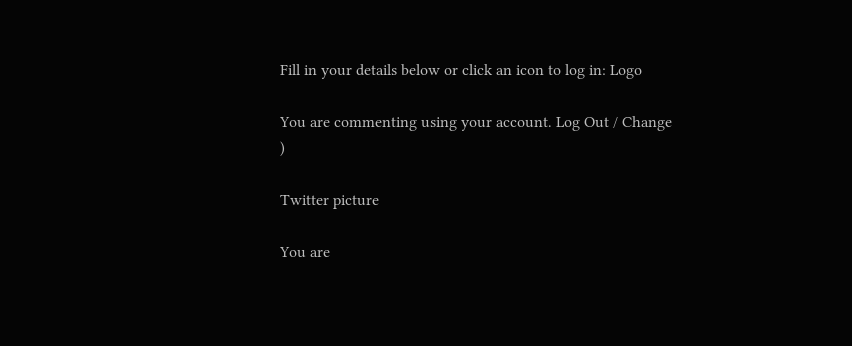Fill in your details below or click an icon to log in: Logo

You are commenting using your account. Log Out / Change )

Twitter picture

You are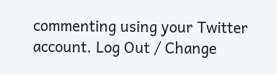commenting using your Twitter account. Log Out / Change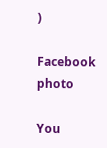)

Facebook photo

You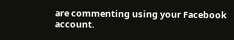are commenting using your Facebook account.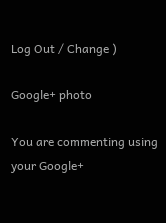Log Out / Change )

Google+ photo

You are commenting using your Google+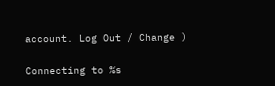account. Log Out / Change )

Connecting to %s